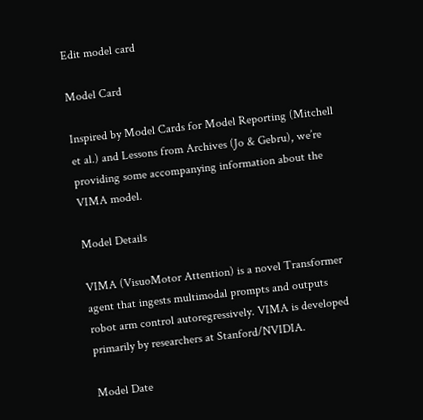Edit model card

Model Card

Inspired by Model Cards for Model Reporting (Mitchell et al.) and Lessons from Archives (Jo & Gebru), we’re providing some accompanying information about the VIMA model.

Model Details

VIMA (VisuoMotor Attention) is a novel Transformer agent that ingests multimodal prompts and outputs robot arm control autoregressively. VIMA is developed primarily by researchers at Stanford/NVIDIA.

Model Date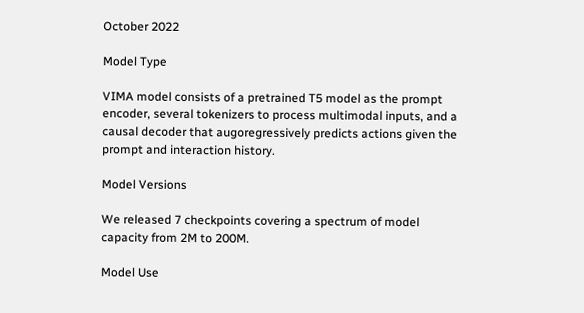October 2022

Model Type

VIMA model consists of a pretrained T5 model as the prompt encoder, several tokenizers to process multimodal inputs, and a causal decoder that augoregressively predicts actions given the prompt and interaction history.

Model Versions

We released 7 checkpoints covering a spectrum of model capacity from 2M to 200M.

Model Use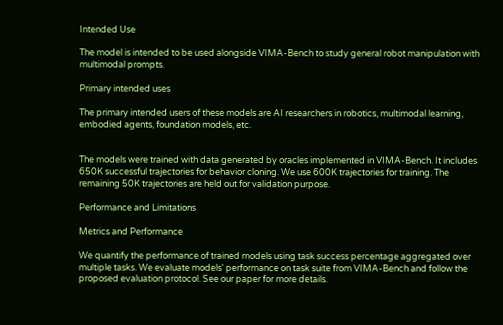Intended Use

The model is intended to be used alongside VIMA-Bench to study general robot manipulation with multimodal prompts.

Primary intended uses

The primary intended users of these models are AI researchers in robotics, multimodal learning, embodied agents, foundation models, etc.


The models were trained with data generated by oracles implemented in VIMA-Bench. It includes 650K successful trajectories for behavior cloning. We use 600K trajectories for training. The remaining 50K trajectories are held out for validation purpose.

Performance and Limitations

Metrics and Performance

We quantify the performance of trained models using task success percentage aggregated over multiple tasks. We evaluate models' performance on task suite from VIMA-Bench and follow the proposed evaluation protocol. See our paper for more details.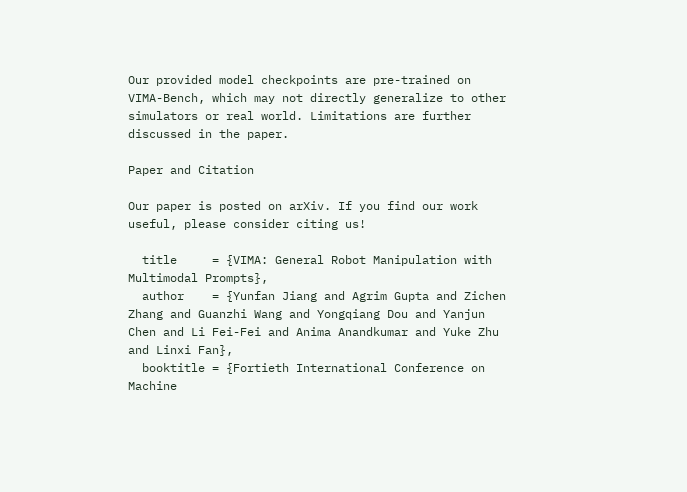Our provided model checkpoints are pre-trained on VIMA-Bench, which may not directly generalize to other simulators or real world. Limitations are further discussed in the paper.

Paper and Citation

Our paper is posted on arXiv. If you find our work useful, please consider citing us!

  title     = {VIMA: General Robot Manipulation with Multimodal Prompts},
  author    = {Yunfan Jiang and Agrim Gupta and Zichen Zhang and Guanzhi Wang and Yongqiang Dou and Yanjun Chen and Li Fei-Fei and Anima Anandkumar and Yuke Zhu and Linxi Fan},
  booktitle = {Fortieth International Conference on Machine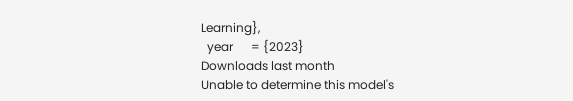Learning},
  year      = {2023}
Downloads last month
Unable to determine this model's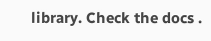library. Check the docs .